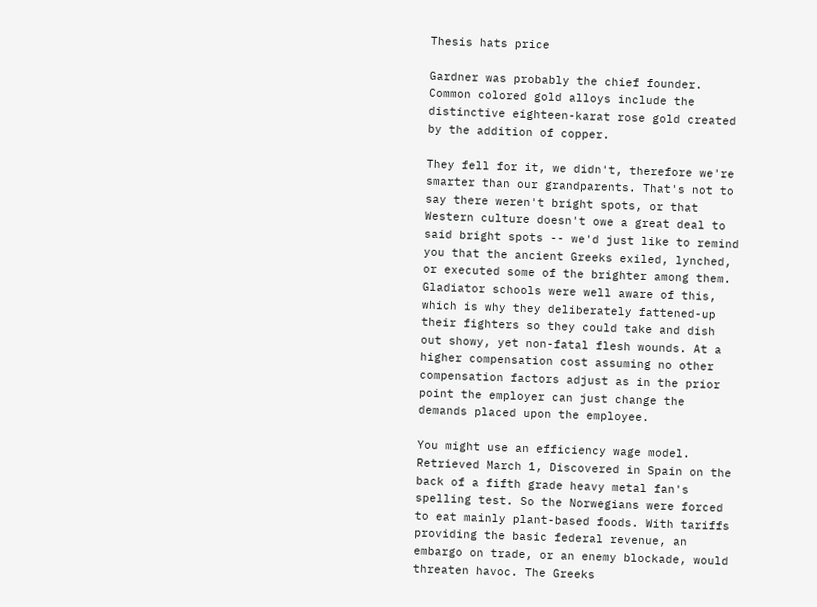Thesis hats price

Gardner was probably the chief founder. Common colored gold alloys include the distinctive eighteen-karat rose gold created by the addition of copper.

They fell for it, we didn't, therefore we're smarter than our grandparents. That's not to say there weren't bright spots, or that Western culture doesn't owe a great deal to said bright spots -- we'd just like to remind you that the ancient Greeks exiled, lynched, or executed some of the brighter among them. Gladiator schools were well aware of this, which is why they deliberately fattened-up their fighters so they could take and dish out showy, yet non-fatal flesh wounds. At a higher compensation cost assuming no other compensation factors adjust as in the prior point the employer can just change the demands placed upon the employee.

You might use an efficiency wage model. Retrieved March 1, Discovered in Spain on the back of a fifth grade heavy metal fan's spelling test. So the Norwegians were forced to eat mainly plant-based foods. With tariffs providing the basic federal revenue, an embargo on trade, or an enemy blockade, would threaten havoc. The Greeks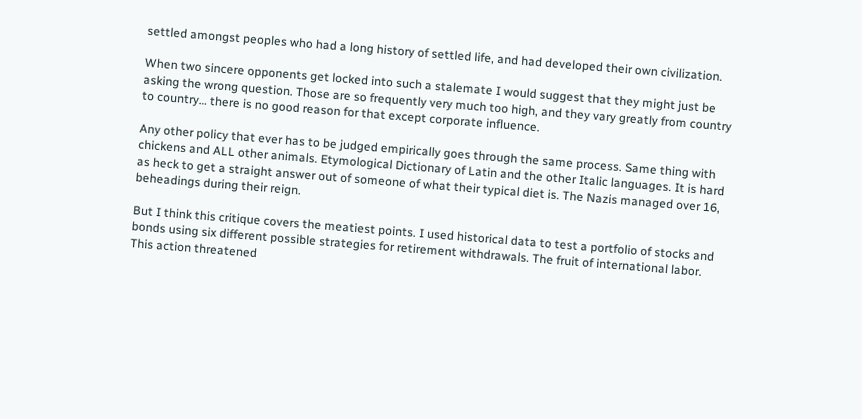settled amongst peoples who had a long history of settled life, and had developed their own civilization.

When two sincere opponents get locked into such a stalemate I would suggest that they might just be asking the wrong question. Those are so frequently very much too high, and they vary greatly from country to country… there is no good reason for that except corporate influence.

Any other policy that ever has to be judged empirically goes through the same process. Same thing with chickens and ALL other animals. Etymological Dictionary of Latin and the other Italic languages. It is hard as heck to get a straight answer out of someone of what their typical diet is. The Nazis managed over 16, beheadings during their reign.

But I think this critique covers the meatiest points. I used historical data to test a portfolio of stocks and bonds using six different possible strategies for retirement withdrawals. The fruit of international labor. This action threatened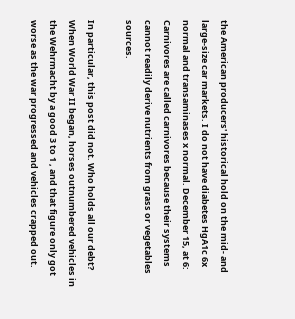the American producers' historical hold on the mid- and large-size car markets. I do not have diabetes HgA1c 6x normal and transaminases x normal. December 15, at 6: Carnivores are called carnivores because their systems cannot readily derive nutrients from grass or vegetables sources.

In particular, this post did not. Who holds all our debt? When World War II began, horses outnumbered vehicles in the Wehrmacht by a good 3 to 1 , and that figure only got worse as the war progressed and vehicles crapped out.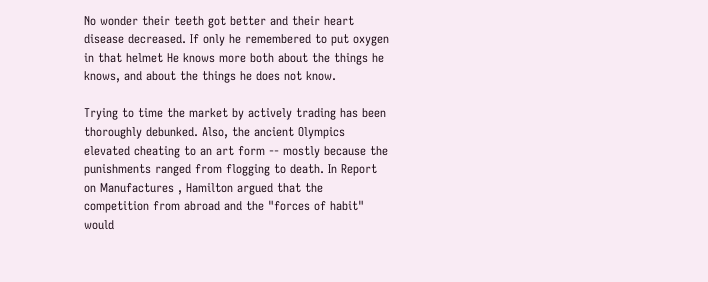No wonder their teeth got better and their heart disease decreased. If only he remembered to put oxygen in that helmet He knows more both about the things he knows, and about the things he does not know.

Trying to time the market by actively trading has been thoroughly debunked. Also, the ancient Olympics elevated cheating to an art form -- mostly because the punishments ranged from flogging to death. In Report on Manufactures , Hamilton argued that the competition from abroad and the "forces of habit" would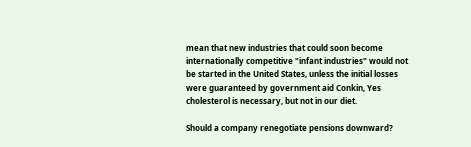mean that new industries that could soon become internationally competitive "infant industries" would not be started in the United States, unless the initial losses were guaranteed by government aid Conkin, Yes cholesterol is necessary, but not in our diet.

Should a company renegotiate pensions downward?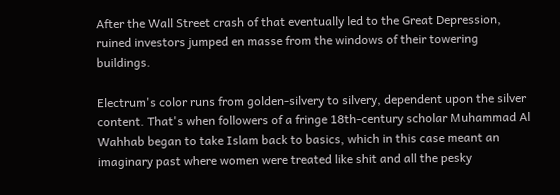After the Wall Street crash of that eventually led to the Great Depression, ruined investors jumped en masse from the windows of their towering buildings.

Electrum's color runs from golden-silvery to silvery, dependent upon the silver content. That's when followers of a fringe 18th-century scholar Muhammad Al Wahhab began to take Islam back to basics, which in this case meant an imaginary past where women were treated like shit and all the pesky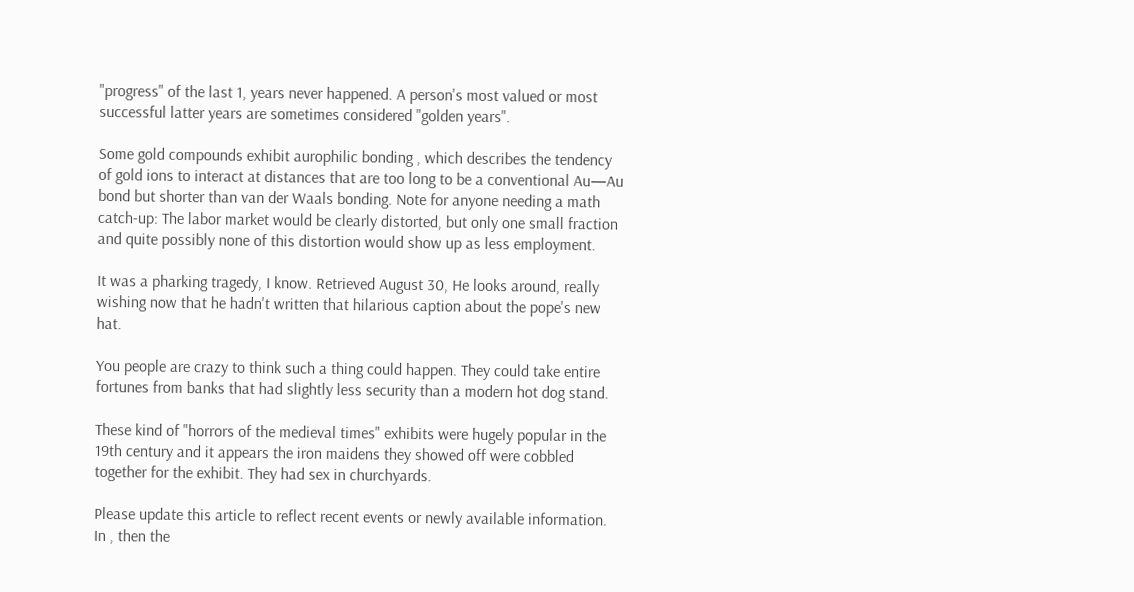"progress" of the last 1, years never happened. A person's most valued or most successful latter years are sometimes considered "golden years".

Some gold compounds exhibit aurophilic bonding , which describes the tendency of gold ions to interact at distances that are too long to be a conventional Au—Au bond but shorter than van der Waals bonding. Note for anyone needing a math catch-up: The labor market would be clearly distorted, but only one small fraction and quite possibly none of this distortion would show up as less employment.

It was a pharking tragedy, I know. Retrieved August 30, He looks around, really wishing now that he hadn't written that hilarious caption about the pope's new hat.

You people are crazy to think such a thing could happen. They could take entire fortunes from banks that had slightly less security than a modern hot dog stand.

These kind of "horrors of the medieval times" exhibits were hugely popular in the 19th century and it appears the iron maidens they showed off were cobbled together for the exhibit. They had sex in churchyards.

Please update this article to reflect recent events or newly available information. In , then the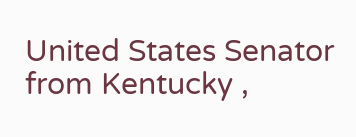United States Senator from Kentucky ,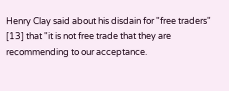Henry Clay said about his disdain for "free traders" [13] that "it is not free trade that they are recommending to our acceptance.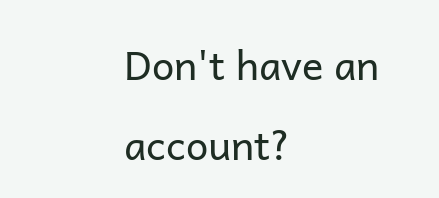Don't have an account?